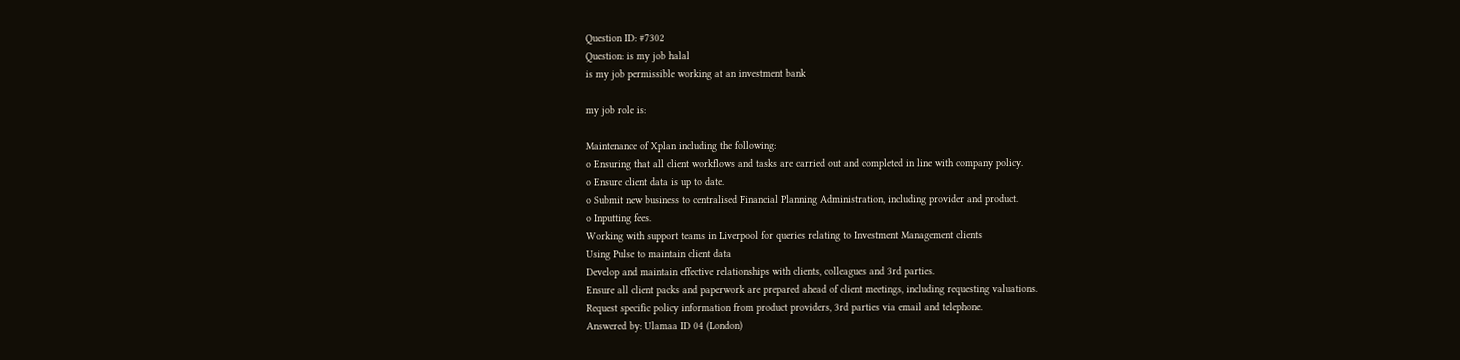Question ID: #7302
Question: is my job halal
is my job permissible working at an investment bank

my job role is:

Maintenance of Xplan including the following:
o Ensuring that all client workflows and tasks are carried out and completed in line with company policy.
o Ensure client data is up to date.
o Submit new business to centralised Financial Planning Administration, including provider and product.
o Inputting fees.
Working with support teams in Liverpool for queries relating to Investment Management clients
Using Pulse to maintain client data
Develop and maintain effective relationships with clients, colleagues and 3rd parties.
Ensure all client packs and paperwork are prepared ahead of client meetings, including requesting valuations.
Request specific policy information from product providers, 3rd parties via email and telephone.
Answered by: Ulamaa ID 04 (London)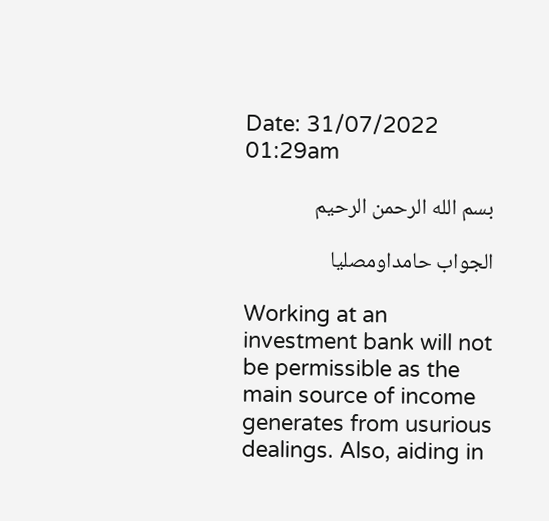Date: 31/07/2022 01:29am

بسم الله الرحمن الرحيم

الجواب حامداومصليا

Working at an investment bank will not be permissible as the main source of income generates from usurious dealings. Also, aiding in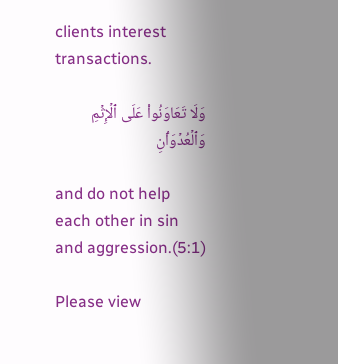clients interest transactions.

وَلَا تَعَاوَنُواْ عَلَى ٱلۡإِثۡمِ وَٱلۡعُدۡوَٲنِ

and do not help each other in sin and aggression.(5:1)

Please view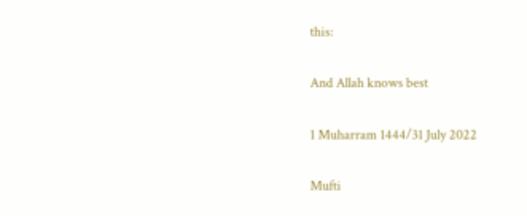this:

And Allah knows best

1 Muharram 1444/31 July 2022

Mufti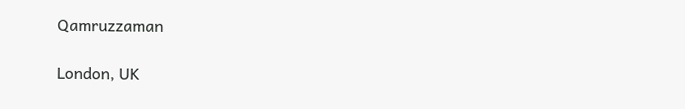Qamruzzaman

London, UK